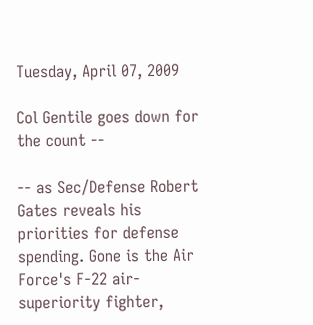Tuesday, April 07, 2009

Col Gentile goes down for the count --

-- as Sec/Defense Robert Gates reveals his priorities for defense spending. Gone is the Air Force's F-22 air-superiority fighter,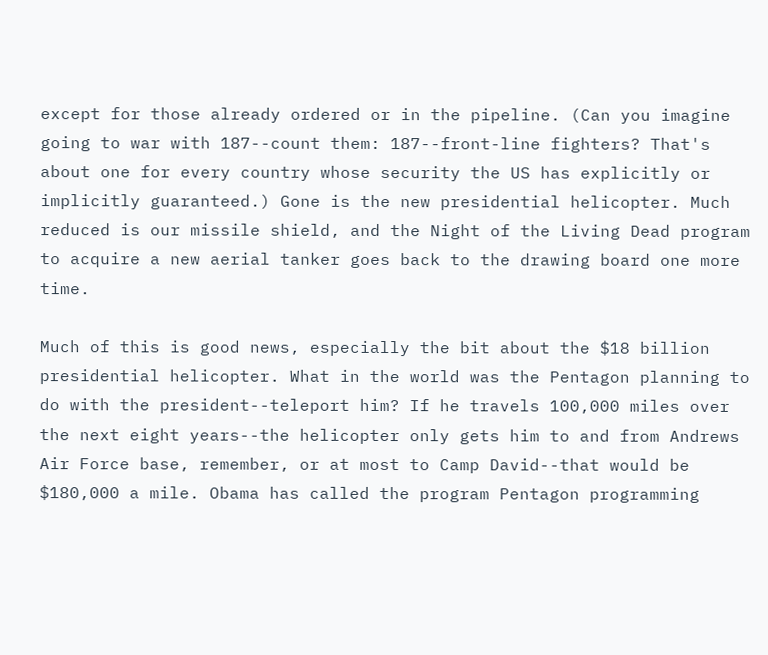except for those already ordered or in the pipeline. (Can you imagine going to war with 187--count them: 187--front-line fighters? That's about one for every country whose security the US has explicitly or implicitly guaranteed.) Gone is the new presidential helicopter. Much reduced is our missile shield, and the Night of the Living Dead program to acquire a new aerial tanker goes back to the drawing board one more time.

Much of this is good news, especially the bit about the $18 billion presidential helicopter. What in the world was the Pentagon planning to do with the president--teleport him? If he travels 100,000 miles over the next eight years--the helicopter only gets him to and from Andrews Air Force base, remember, or at most to Camp David--that would be $180,000 a mile. Obama has called the program Pentagon programming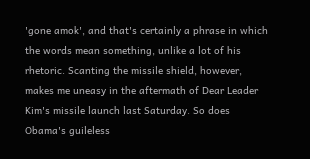'gone amok', and that's certainly a phrase in which the words mean something, unlike a lot of his rhetoric. Scanting the missile shield, however, makes me uneasy in the aftermath of Dear Leader Kim's missile launch last Saturday. So does Obama's guileless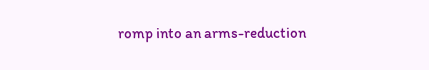romp into an arms-reduction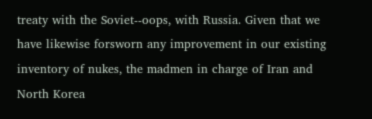treaty with the Soviet--oops, with Russia. Given that we have likewise forsworn any improvement in our existing inventory of nukes, the madmen in charge of Iran and North Korea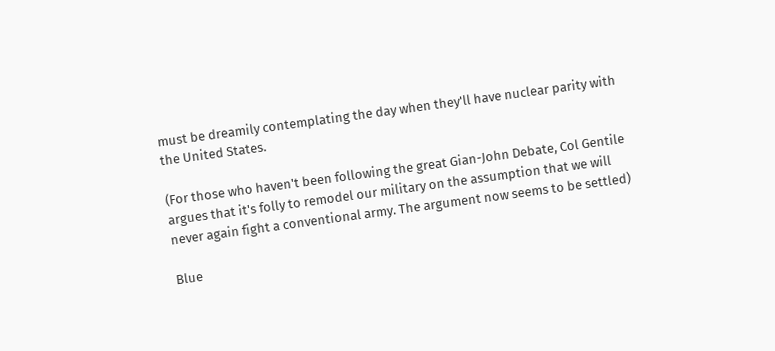must be dreamily contemplating the day when they'll have nuclear parity with the United States.

(For those who haven't been following the great Gian-John Debate, Col Gentile argues that it's folly to remodel our military on the assumption that we will never again fight a conventional army. The argument now seems to be settled)

Blue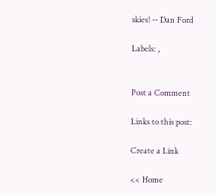skies! -- Dan Ford

Labels: ,


Post a Comment

Links to this post:

Create a Link

<< Home